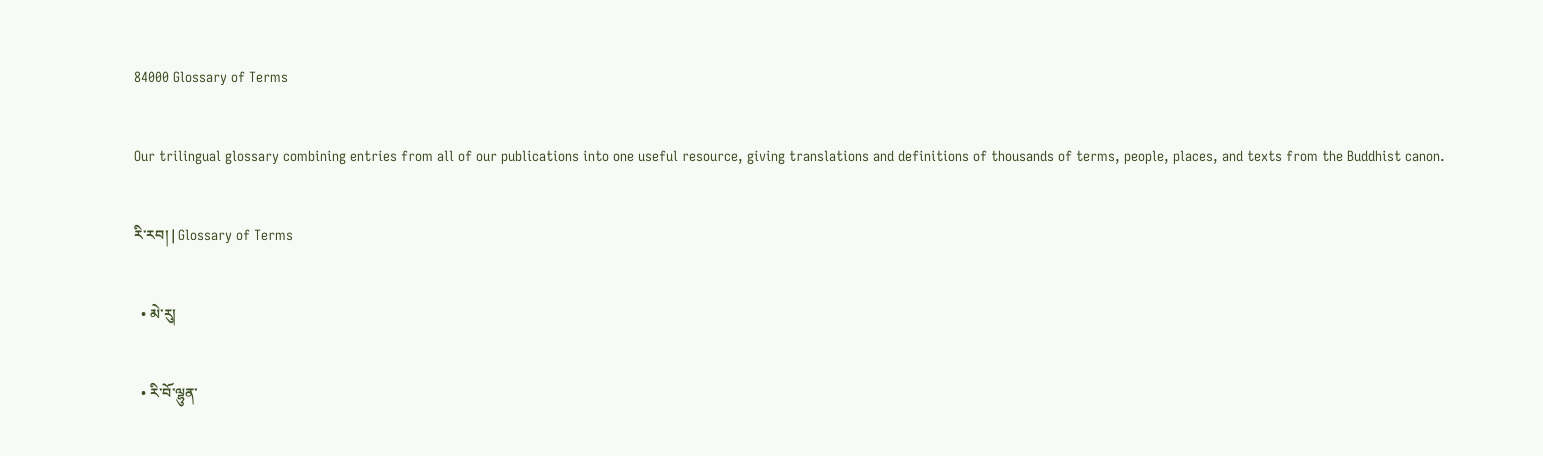84000 Glossary of Terms

Our trilingual glossary combining entries from all of our publications into one useful resource, giving translations and definitions of thousands of terms, people, places, and texts from the Buddhist canon.

རི་རབ། | Glossary of Terms

  • མེ་རུ།

  • རི་བོ་ལྷུན་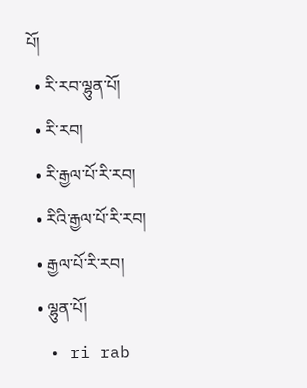པོ།
  • རི་རབ་ལྷུན་པོ།
  • རི་རབ།
  • རི་རྒྱལ་པོ་རི་རབ།
  • རིའི་རྒྱལ་པོ་རི་རབ།
  • རྒྱལ་པོ་རི་རབ།
  • ལྷུན་པོ།
  • ri rab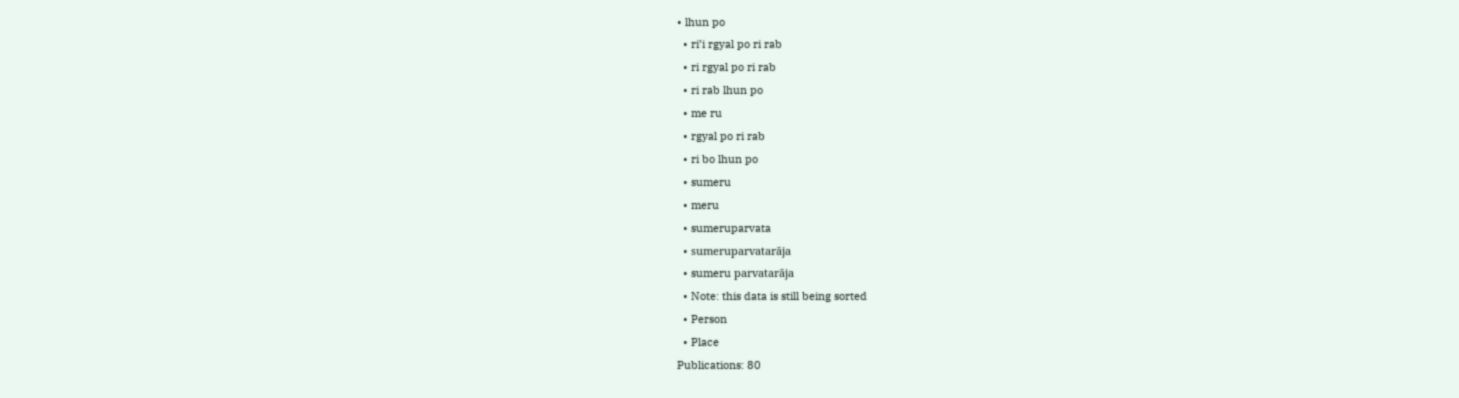• lhun po
  • ri’i rgyal po ri rab
  • ri rgyal po ri rab
  • ri rab lhun po
  • me ru
  • rgyal po ri rab
  • ri bo lhun po
  • sumeru
  • meru
  • sumeruparvata
  • sumeruparvatarāja
  • sumeru parvatarāja
  • Note: this data is still being sorted
  • Person
  • Place
Publications: 80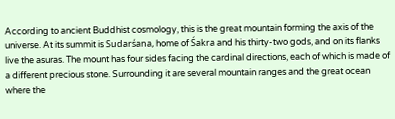According to ancient Buddhist cosmology, this is the great mountain forming the axis of the universe. At its summit is Sudarśana, home of Śakra and his thirty-two gods, and on its flanks live the asuras. The mount has four sides facing the cardinal directions, each of which is made of a different precious stone. Surrounding it are several mountain ranges and the great ocean where the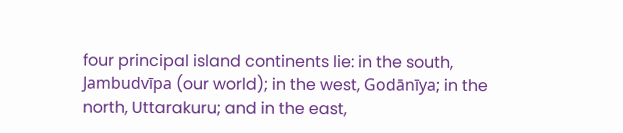four principal island continents lie: in the south, Jambudvīpa (our world); in the west, Godānīya; in the north, Uttarakuru; and in the east,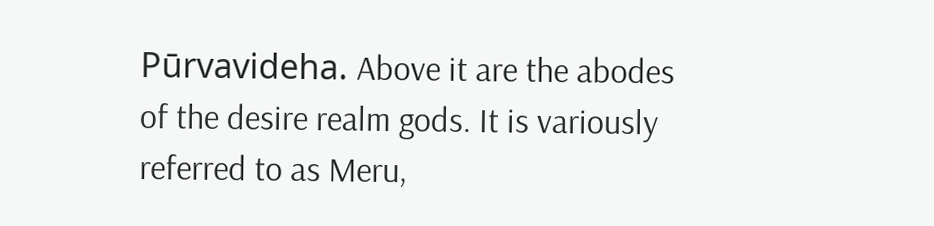Pūrvavideha. Above it are the abodes of the desire realm gods. It is variously referred to as Meru,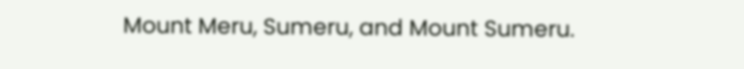Mount Meru, Sumeru, and Mount Sumeru.